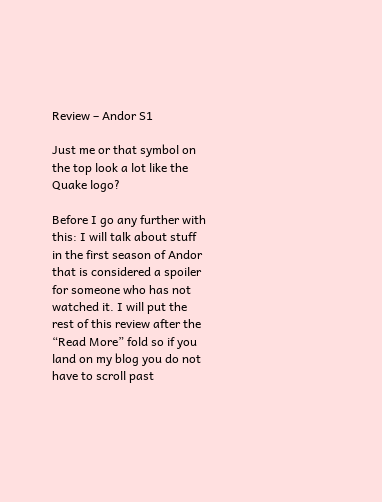Review – Andor S1

Just me or that symbol on the top look a lot like the Quake logo?

Before I go any further with this: I will talk about stuff in the first season of Andor that is considered a spoiler for someone who has not watched it. I will put the rest of this review after the “Read More” fold so if you land on my blog you do not have to scroll past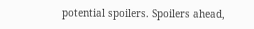potential spoilers. Spoilers ahead,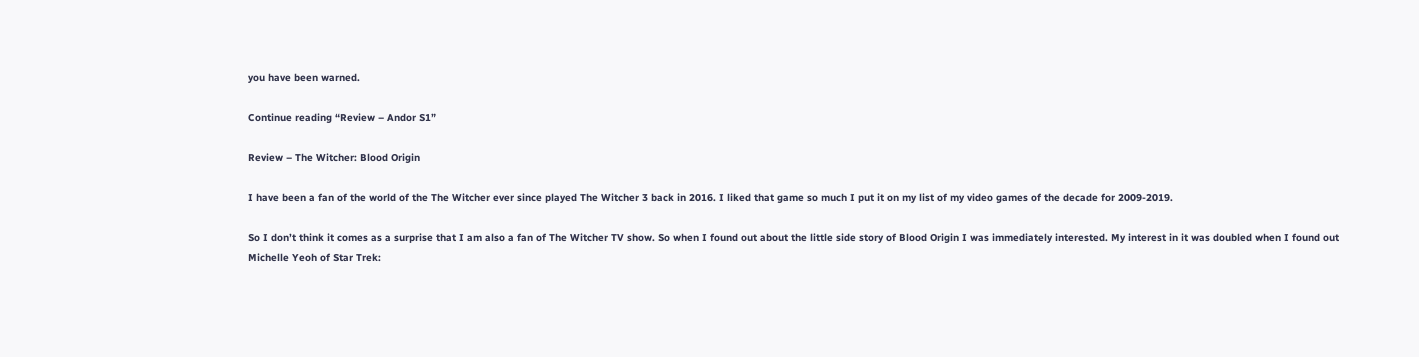you have been warned.

Continue reading “Review – Andor S1”

Review – The Witcher: Blood Origin

I have been a fan of the world of the The Witcher ever since played The Witcher 3 back in 2016. I liked that game so much I put it on my list of my video games of the decade for 2009-2019.

So I don’t think it comes as a surprise that I am also a fan of The Witcher TV show. So when I found out about the little side story of Blood Origin I was immediately interested. My interest in it was doubled when I found out Michelle Yeoh of Star Trek: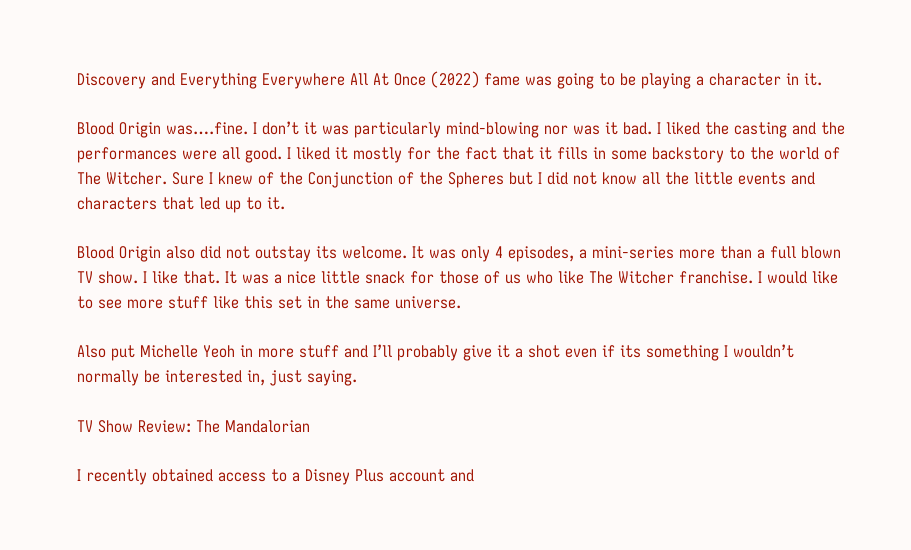Discovery and Everything Everywhere All At Once (2022) fame was going to be playing a character in it.

Blood Origin was….fine. I don’t it was particularly mind-blowing nor was it bad. I liked the casting and the performances were all good. I liked it mostly for the fact that it fills in some backstory to the world of The Witcher. Sure I knew of the Conjunction of the Spheres but I did not know all the little events and characters that led up to it.

Blood Origin also did not outstay its welcome. It was only 4 episodes, a mini-series more than a full blown TV show. I like that. It was a nice little snack for those of us who like The Witcher franchise. I would like to see more stuff like this set in the same universe.

Also put Michelle Yeoh in more stuff and I’ll probably give it a shot even if its something I wouldn’t normally be interested in, just saying.

TV Show Review: The Mandalorian

I recently obtained access to a Disney Plus account and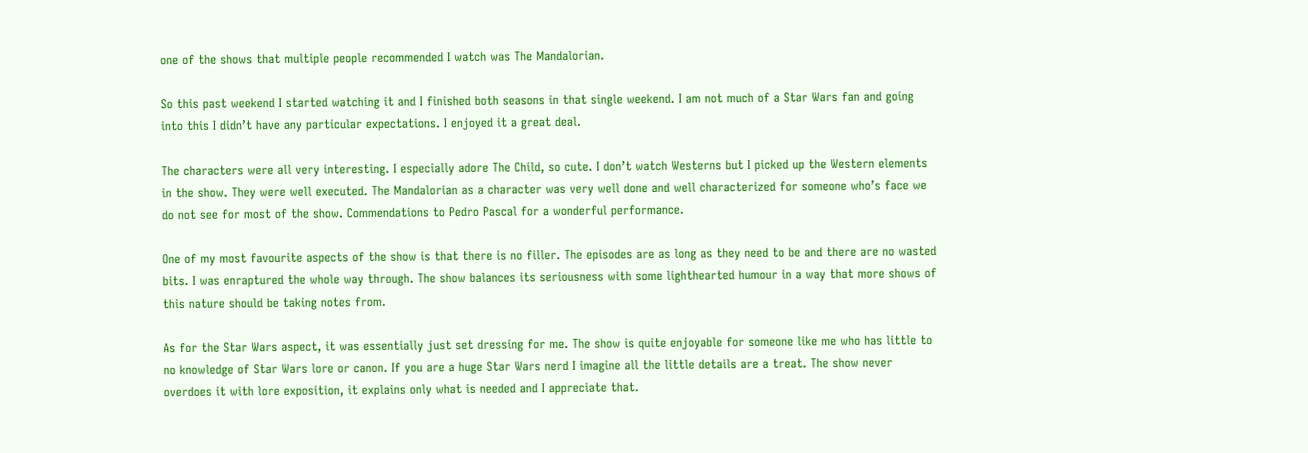one of the shows that multiple people recommended I watch was The Mandalorian.

So this past weekend I started watching it and I finished both seasons in that single weekend. I am not much of a Star Wars fan and going into this I didn’t have any particular expectations. I enjoyed it a great deal.

The characters were all very interesting. I especially adore The Child, so cute. I don’t watch Westerns but I picked up the Western elements in the show. They were well executed. The Mandalorian as a character was very well done and well characterized for someone who’s face we do not see for most of the show. Commendations to Pedro Pascal for a wonderful performance.

One of my most favourite aspects of the show is that there is no filler. The episodes are as long as they need to be and there are no wasted bits. I was enraptured the whole way through. The show balances its seriousness with some lighthearted humour in a way that more shows of this nature should be taking notes from.

As for the Star Wars aspect, it was essentially just set dressing for me. The show is quite enjoyable for someone like me who has little to no knowledge of Star Wars lore or canon. If you are a huge Star Wars nerd I imagine all the little details are a treat. The show never overdoes it with lore exposition, it explains only what is needed and I appreciate that.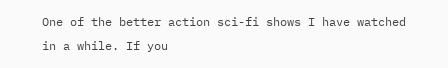One of the better action sci-fi shows I have watched in a while. If you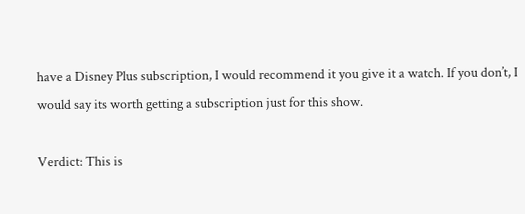have a Disney Plus subscription, I would recommend it you give it a watch. If you don’t, I would say its worth getting a subscription just for this show.

Verdict: This is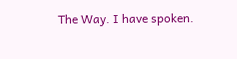The Way. I have spoken.